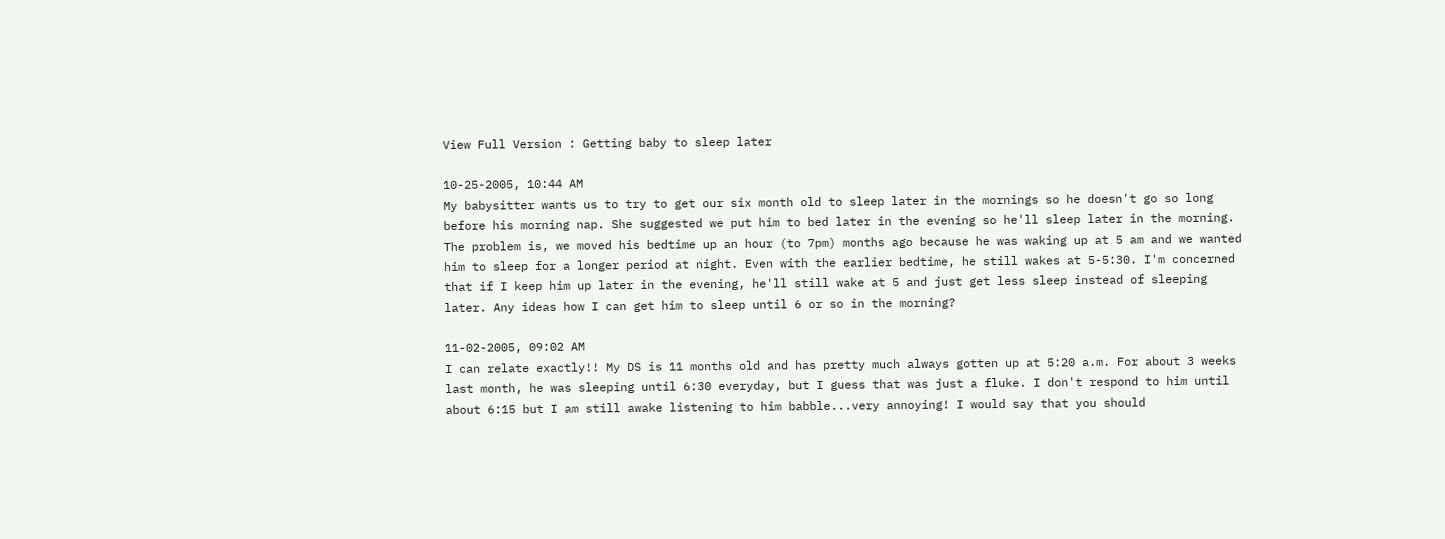View Full Version : Getting baby to sleep later

10-25-2005, 10:44 AM
My babysitter wants us to try to get our six month old to sleep later in the mornings so he doesn't go so long before his morning nap. She suggested we put him to bed later in the evening so he'll sleep later in the morning. The problem is, we moved his bedtime up an hour (to 7pm) months ago because he was waking up at 5 am and we wanted him to sleep for a longer period at night. Even with the earlier bedtime, he still wakes at 5-5:30. I'm concerned that if I keep him up later in the evening, he'll still wake at 5 and just get less sleep instead of sleeping later. Any ideas how I can get him to sleep until 6 or so in the morning?

11-02-2005, 09:02 AM
I can relate exactly!! My DS is 11 months old and has pretty much always gotten up at 5:20 a.m. For about 3 weeks last month, he was sleeping until 6:30 everyday, but I guess that was just a fluke. I don't respond to him until about 6:15 but I am still awake listening to him babble...very annoying! I would say that you should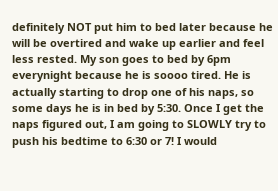definitely NOT put him to bed later because he will be overtired and wake up earlier and feel less rested. My son goes to bed by 6pm everynight because he is soooo tired. He is actually starting to drop one of his naps, so some days he is in bed by 5:30. Once I get the naps figured out, I am going to SLOWLY try to push his bedtime to 6:30 or 7! I would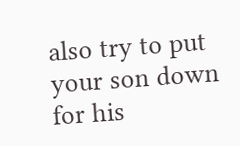also try to put your son down for his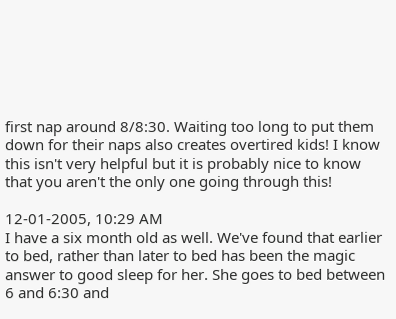first nap around 8/8:30. Waiting too long to put them down for their naps also creates overtired kids! I know this isn't very helpful but it is probably nice to know that you aren't the only one going through this!

12-01-2005, 10:29 AM
I have a six month old as well. We've found that earlier to bed, rather than later to bed has been the magic answer to good sleep for her. She goes to bed between 6 and 6:30 and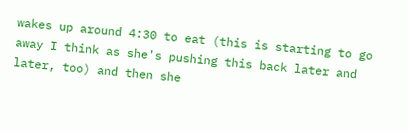wakes up around 4:30 to eat (this is starting to go away I think as she's pushing this back later and later, too) and then she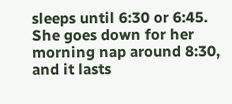sleeps until 6:30 or 6:45. She goes down for her morning nap around 8:30, and it lasts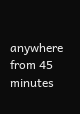anywhere from 45 minutes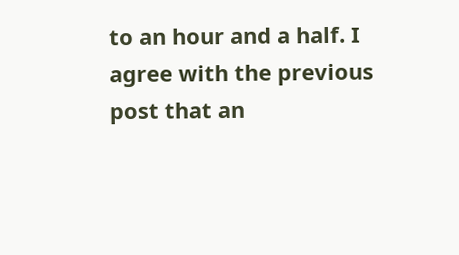to an hour and a half. I agree with the previous post that an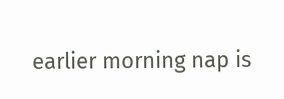earlier morning nap is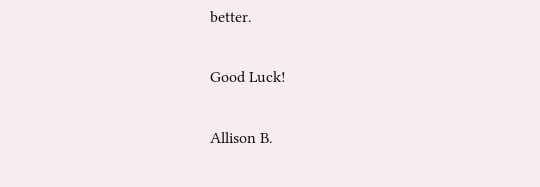better.

Good Luck!

Allison B.